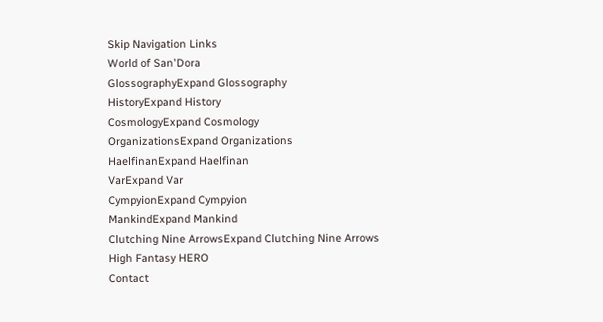Skip Navigation Links
World of San'Dora
GlossographyExpand Glossography
HistoryExpand History
CosmologyExpand Cosmology
OrganizationsExpand Organizations
HaelfinanExpand Haelfinan
VarExpand Var
CympyionExpand Cympyion
MankindExpand Mankind
Clutching Nine ArrowsExpand Clutching Nine Arrows
High Fantasy HERO
Contact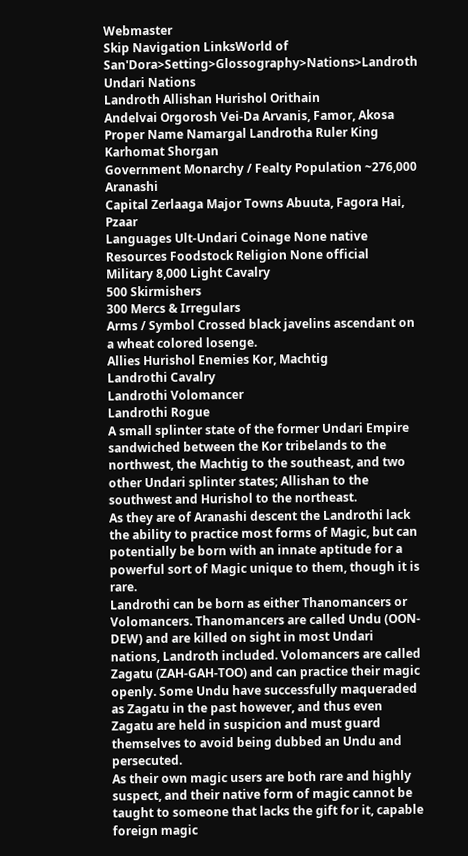Webmaster
Skip Navigation LinksWorld of San'Dora>Setting>Glossography>Nations>Landroth
Undari Nations
Landroth Allishan Hurishol Orithain
Andelvai Orgorosh Vei-Da Arvanis, Famor, Akosa
Proper Name Namargal Landrotha Ruler King Karhomat Shorgan
Government Monarchy / Fealty Population ~276,000 Aranashi
Capital Zerlaaga Major Towns Abuuta, Fagora Hai, Pzaar
Languages Ult-Undari Coinage None native
Resources Foodstock Religion None official
Military 8,000 Light Cavalry
500 Skirmishers
300 Mercs & Irregulars
Arms / Symbol Crossed black javelins ascendant on a wheat colored losenge.
Allies Hurishol Enemies Kor, Machtig
Landrothi Cavalry
Landrothi Volomancer
Landrothi Rogue
A small splinter state of the former Undari Empire sandwiched between the Kor tribelands to the northwest, the Machtig to the southeast, and two other Undari splinter states; Allishan to the southwest and Hurishol to the northeast.
As they are of Aranashi descent the Landrothi lack the ability to practice most forms of Magic, but can potentially be born with an innate aptitude for a powerful sort of Magic unique to them, though it is rare.
Landrothi can be born as either Thanomancers or Volomancers. Thanomancers are called Undu (OON-DEW) and are killed on sight in most Undari nations, Landroth included. Volomancers are called Zagatu (ZAH-GAH-TOO) and can practice their magic openly. Some Undu have successfully maqueraded as Zagatu in the past however, and thus even Zagatu are held in suspicion and must guard themselves to avoid being dubbed an Undu and persecuted.
As their own magic users are both rare and highly suspect, and their native form of magic cannot be taught to someone that lacks the gift for it, capable foreign magic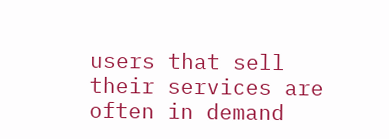users that sell their services are often in demand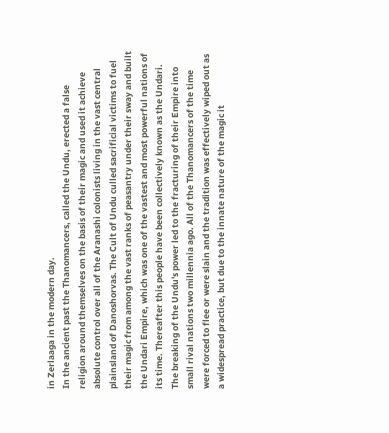in Zerlaaga in the modern day.
In the ancient past the Thanomancers, called the Undu, erected a false religion around themselves on the basis of their magic and used it achieve absolute control over all of the Aranashi colonists living in the vast central plainsland of Danoshorvas. The Cult of Undu culled sacrificial victims to fuel their magic from among the vast ranks of peasantry under their sway and built the Undari Empire, which was one of the vastest and most powerful nations of its time. Thereafter this people have been collectively known as the Undari.
The breaking of the Undu's power led to the fracturing of their Empire into small rival nations two millennia ago. All of the Thanomancers of the time were forced to flee or were slain and the tradition was effectively wiped out as a widespread practice, but due to the innate nature of the magic it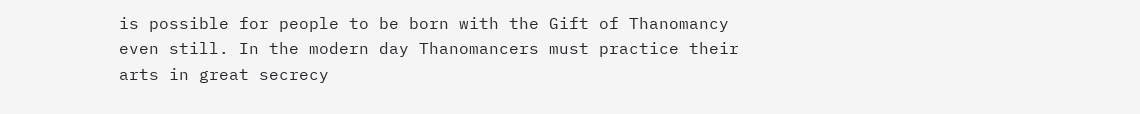is possible for people to be born with the Gift of Thanomancy even still. In the modern day Thanomancers must practice their arts in great secrecy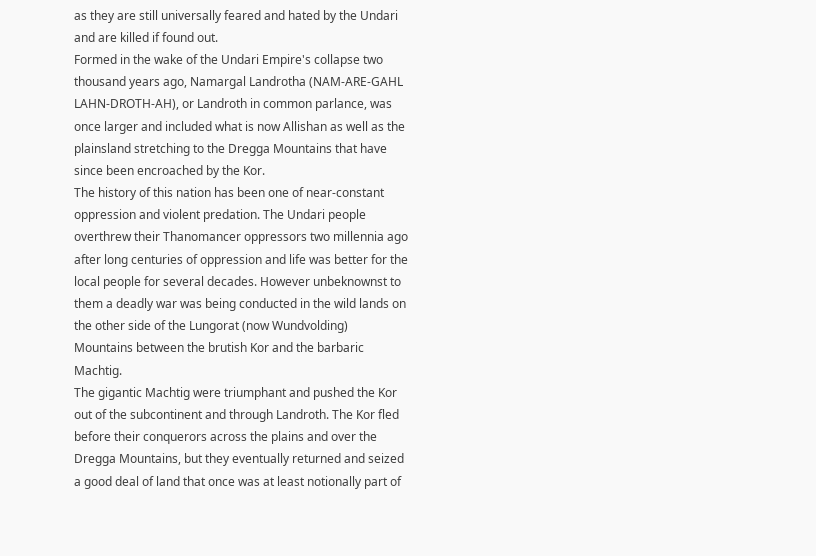as they are still universally feared and hated by the Undari and are killed if found out.
Formed in the wake of the Undari Empire's collapse two thousand years ago, Namargal Landrotha (NAM-ARE-GAHL LAHN-DROTH-AH), or Landroth in common parlance, was once larger and included what is now Allishan as well as the plainsland stretching to the Dregga Mountains that have since been encroached by the Kor.
The history of this nation has been one of near-constant oppression and violent predation. The Undari people overthrew their Thanomancer oppressors two millennia ago after long centuries of oppression and life was better for the local people for several decades. However unbeknownst to them a deadly war was being conducted in the wild lands on the other side of the Lungorat (now Wundvolding) Mountains between the brutish Kor and the barbaric Machtig.
The gigantic Machtig were triumphant and pushed the Kor out of the subcontinent and through Landroth. The Kor fled before their conquerors across the plains and over the Dregga Mountains, but they eventually returned and seized a good deal of land that once was at least notionally part of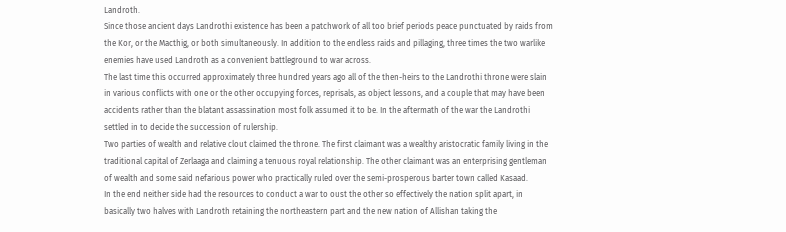Landroth.
Since those ancient days Landrothi existence has been a patchwork of all too brief periods peace punctuated by raids from the Kor, or the Macthig, or both simultaneously. In addition to the endless raids and pillaging, three times the two warlike enemies have used Landroth as a convenient battleground to war across.
The last time this occurred approximately three hundred years ago all of the then-heirs to the Landrothi throne were slain in various conflicts with one or the other occupying forces, reprisals, as object lessons, and a couple that may have been accidents rather than the blatant assassination most folk assumed it to be. In the aftermath of the war the Landrothi settled in to decide the succession of rulership.
Two parties of wealth and relative clout claimed the throne. The first claimant was a wealthy aristocratic family living in the traditional capital of Zerlaaga and claiming a tenuous royal relationship. The other claimant was an enterprising gentleman of wealth and some said nefarious power who practically ruled over the semi-prosperous barter town called Kasaad.
In the end neither side had the resources to conduct a war to oust the other so effectively the nation split apart, in basically two halves with Landroth retaining the northeastern part and the new nation of Allishan taking the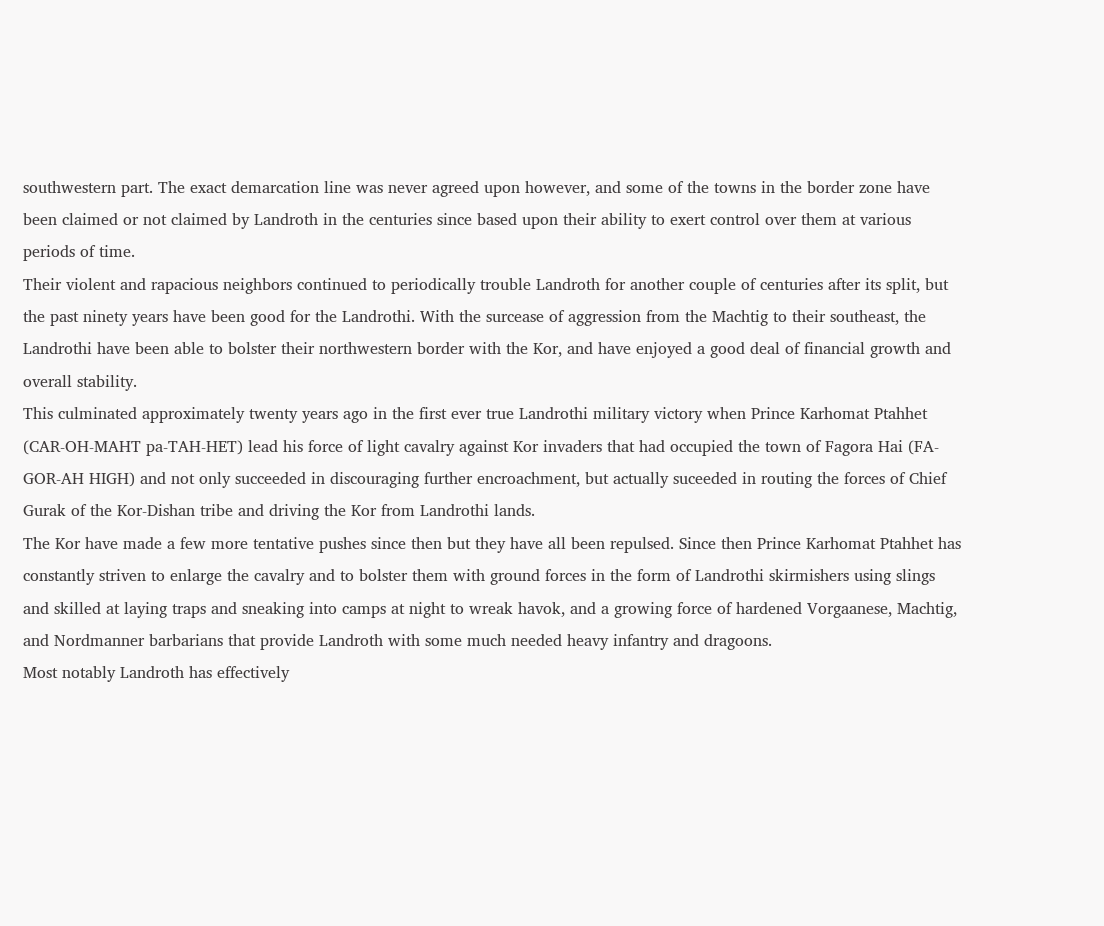southwestern part. The exact demarcation line was never agreed upon however, and some of the towns in the border zone have been claimed or not claimed by Landroth in the centuries since based upon their ability to exert control over them at various periods of time.
Their violent and rapacious neighbors continued to periodically trouble Landroth for another couple of centuries after its split, but the past ninety years have been good for the Landrothi. With the surcease of aggression from the Machtig to their southeast, the Landrothi have been able to bolster their northwestern border with the Kor, and have enjoyed a good deal of financial growth and overall stability.
This culminated approximately twenty years ago in the first ever true Landrothi military victory when Prince Karhomat Ptahhet (CAR-OH-MAHT pa-TAH-HET) lead his force of light cavalry against Kor invaders that had occupied the town of Fagora Hai (FA-GOR-AH HIGH) and not only succeeded in discouraging further encroachment, but actually suceeded in routing the forces of Chief Gurak of the Kor-Dishan tribe and driving the Kor from Landrothi lands.
The Kor have made a few more tentative pushes since then but they have all been repulsed. Since then Prince Karhomat Ptahhet has constantly striven to enlarge the cavalry and to bolster them with ground forces in the form of Landrothi skirmishers using slings and skilled at laying traps and sneaking into camps at night to wreak havok, and a growing force of hardened Vorgaanese, Machtig, and Nordmanner barbarians that provide Landroth with some much needed heavy infantry and dragoons.
Most notably Landroth has effectively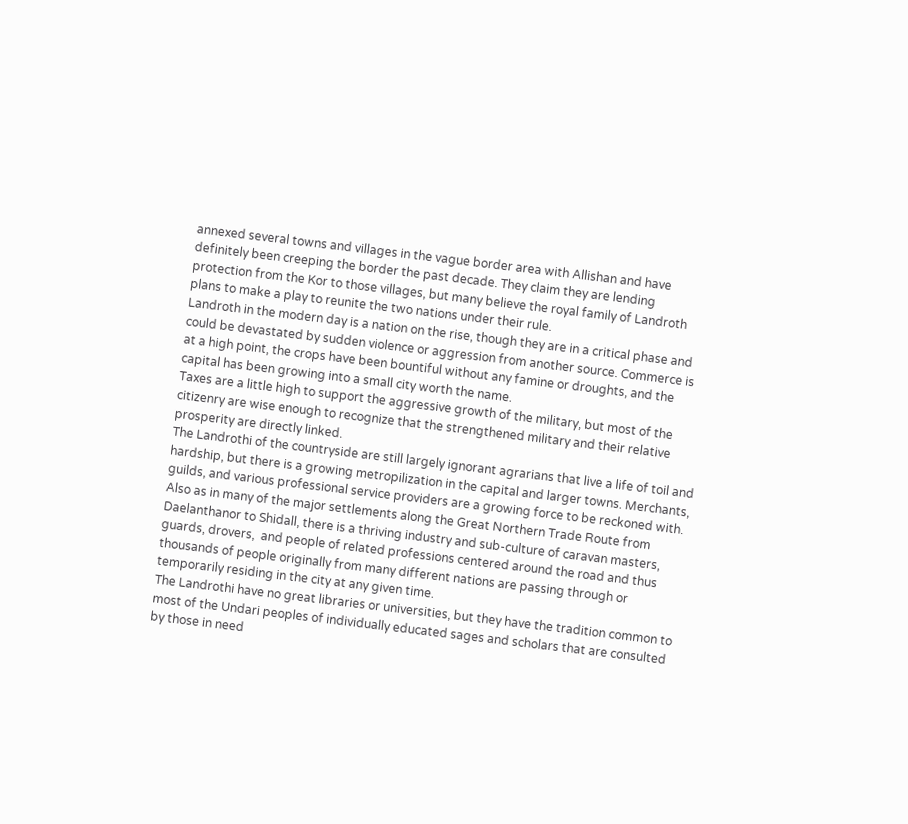annexed several towns and villages in the vague border area with Allishan and have definitely been creeping the border the past decade. They claim they are lending protection from the Kor to those villages, but many believe the royal family of Landroth plans to make a play to reunite the two nations under their rule.
Landroth in the modern day is a nation on the rise, though they are in a critical phase and could be devastated by sudden violence or aggression from another source. Commerce is at a high point, the crops have been bountiful without any famine or droughts, and the capital has been growing into a small city worth the name.
Taxes are a little high to support the aggressive growth of the military, but most of the citizenry are wise enough to recognize that the strengthened military and their relative prosperity are directly linked.
The Landrothi of the countryside are still largely ignorant agrarians that live a life of toil and hardship, but there is a growing metropilization in the capital and larger towns. Merchants, guilds, and various professional service providers are a growing force to be reckoned with.
Also as in many of the major settlements along the Great Northern Trade Route from Daelanthanor to Shidall, there is a thriving industry and sub-culture of caravan masters, guards, drovers,  and people of related professions centered around the road and thus thousands of people originally from many different nations are passing through or temporarily residing in the city at any given time.
The Landrothi have no great libraries or universities, but they have the tradition common to most of the Undari peoples of individually educated sages and scholars that are consulted by those in need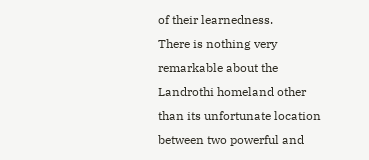of their learnedness.
There is nothing very remarkable about the Landrothi homeland other than its unfortunate location between two powerful and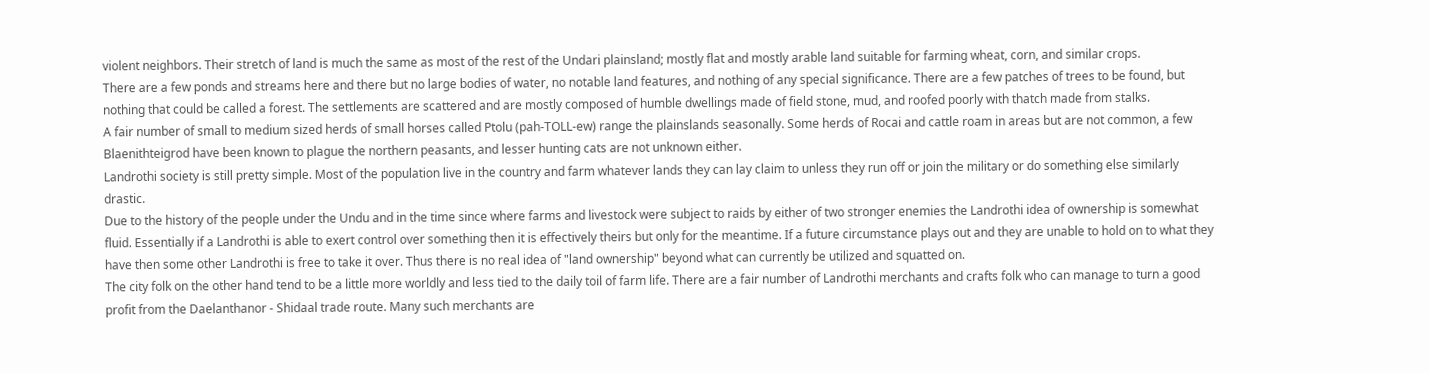violent neighbors. Their stretch of land is much the same as most of the rest of the Undari plainsland; mostly flat and mostly arable land suitable for farming wheat, corn, and similar crops.
There are a few ponds and streams here and there but no large bodies of water, no notable land features, and nothing of any special significance. There are a few patches of trees to be found, but nothing that could be called a forest. The settlements are scattered and are mostly composed of humble dwellings made of field stone, mud, and roofed poorly with thatch made from stalks.
A fair number of small to medium sized herds of small horses called Ptolu (pah-TOLL-ew) range the plainslands seasonally. Some herds of Rocai and cattle roam in areas but are not common, a few Blaenithteigrod have been known to plague the northern peasants, and lesser hunting cats are not unknown either.
Landrothi society is still pretty simple. Most of the population live in the country and farm whatever lands they can lay claim to unless they run off or join the military or do something else similarly drastic.
Due to the history of the people under the Undu and in the time since where farms and livestock were subject to raids by either of two stronger enemies the Landrothi idea of ownership is somewhat fluid. Essentially if a Landrothi is able to exert control over something then it is effectively theirs but only for the meantime. If a future circumstance plays out and they are unable to hold on to what they have then some other Landrothi is free to take it over. Thus there is no real idea of "land ownership" beyond what can currently be utilized and squatted on.
The city folk on the other hand tend to be a little more worldly and less tied to the daily toil of farm life. There are a fair number of Landrothi merchants and crafts folk who can manage to turn a good profit from the Daelanthanor - Shidaal trade route. Many such merchants are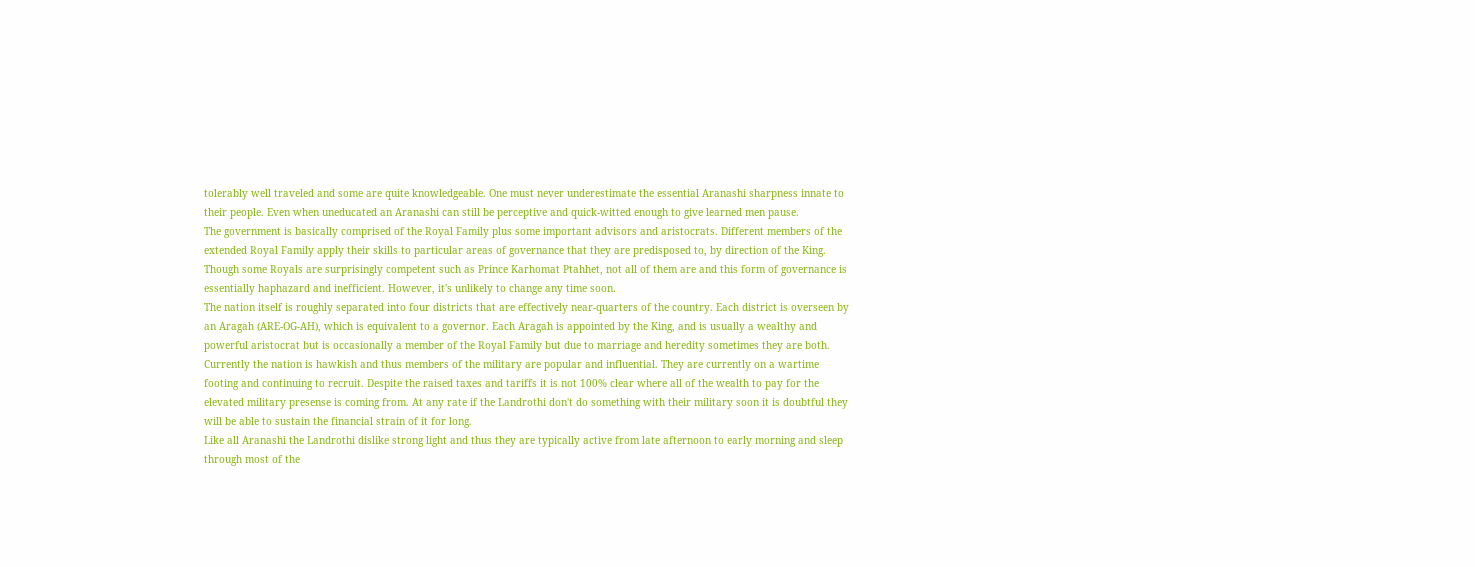tolerably well traveled and some are quite knowledgeable. One must never underestimate the essential Aranashi sharpness innate to their people. Even when uneducated an Aranashi can still be perceptive and quick-witted enough to give learned men pause.
The government is basically comprised of the Royal Family plus some important advisors and aristocrats. Different members of the extended Royal Family apply their skills to particular areas of governance that they are predisposed to, by direction of the King.
Though some Royals are surprisingly competent such as Prince Karhomat Ptahhet, not all of them are and this form of governance is essentially haphazard and inefficient. However, it's unlikely to change any time soon.
The nation itself is roughly separated into four districts that are effectively near-quarters of the country. Each district is overseen by an Aragah (ARE-OG-AH), which is equivalent to a governor. Each Aragah is appointed by the King, and is usually a wealthy and powerful aristocrat but is occasionally a member of the Royal Family but due to marriage and heredity sometimes they are both.
Currently the nation is hawkish and thus members of the military are popular and influential. They are currently on a wartime footing and continuing to recruit. Despite the raised taxes and tariffs it is not 100% clear where all of the wealth to pay for the elevated military presense is coming from. At any rate if the Landrothi don't do something with their military soon it is doubtful they will be able to sustain the financial strain of it for long.
Like all Aranashi the Landrothi dislike strong light and thus they are typically active from late afternoon to early morning and sleep through most of the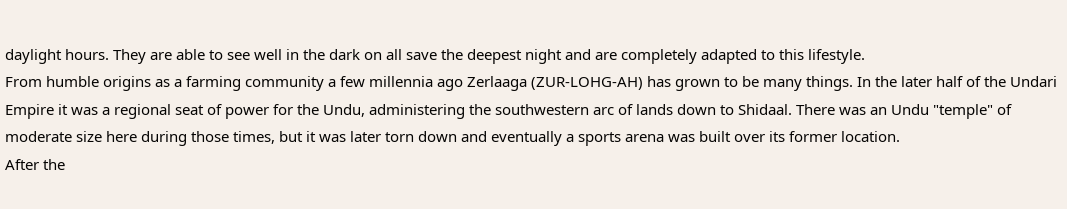daylight hours. They are able to see well in the dark on all save the deepest night and are completely adapted to this lifestyle.
From humble origins as a farming community a few millennia ago Zerlaaga (ZUR-LOHG-AH) has grown to be many things. In the later half of the Undari Empire it was a regional seat of power for the Undu, administering the southwestern arc of lands down to Shidaal. There was an Undu "temple" of moderate size here during those times, but it was later torn down and eventually a sports arena was built over its former location.
After the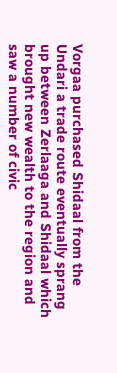Vorgaa purchased Shidaal from the Undari a trade route eventually sprang up between Zerlaaga and Shidaal which brought new wealth to the region and saw a number of civic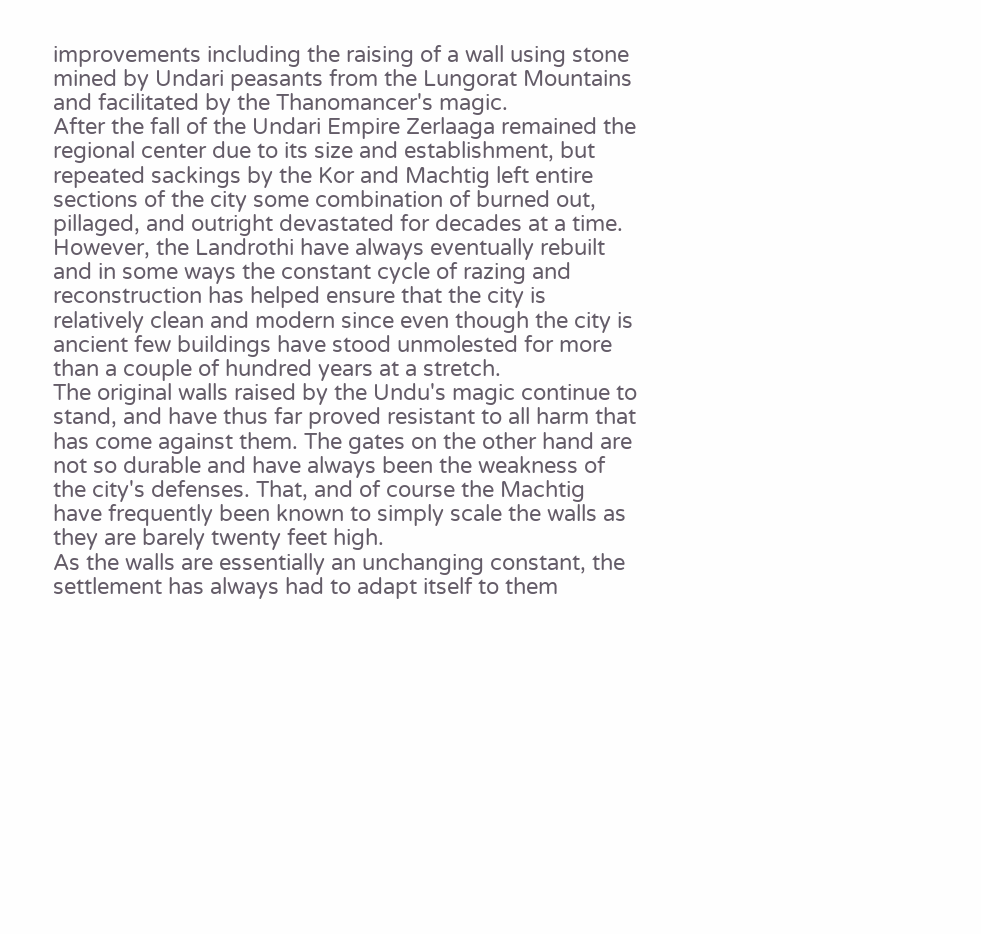improvements including the raising of a wall using stone mined by Undari peasants from the Lungorat Mountains and facilitated by the Thanomancer's magic.
After the fall of the Undari Empire Zerlaaga remained the regional center due to its size and establishment, but repeated sackings by the Kor and Machtig left entire sections of the city some combination of burned out, pillaged, and outright devastated for decades at a time.
However, the Landrothi have always eventually rebuilt and in some ways the constant cycle of razing and reconstruction has helped ensure that the city is relatively clean and modern since even though the city is ancient few buildings have stood unmolested for more than a couple of hundred years at a stretch.
The original walls raised by the Undu's magic continue to stand, and have thus far proved resistant to all harm that has come against them. The gates on the other hand are not so durable and have always been the weakness of the city's defenses. That, and of course the Machtig have frequently been known to simply scale the walls as they are barely twenty feet high.
As the walls are essentially an unchanging constant, the settlement has always had to adapt itself to them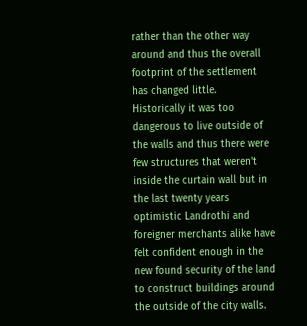rather than the other way around and thus the overall footprint of the settlement has changed little.
Historically it was too dangerous to live outside of the walls and thus there were few structures that weren't inside the curtain wall but in the last twenty years optimistic Landrothi and foreigner merchants alike have felt confident enough in the new found security of the land to construct buildings around the outside of the city walls.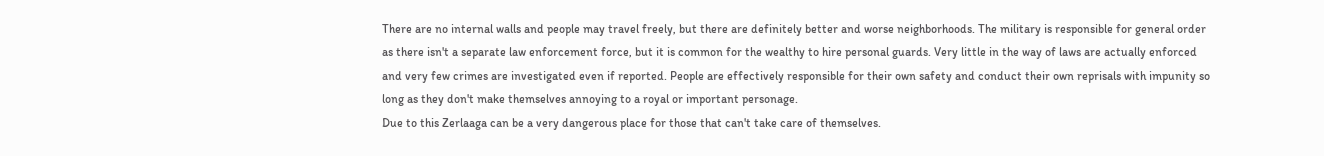There are no internal walls and people may travel freely, but there are definitely better and worse neighborhoods. The military is responsible for general order as there isn't a separate law enforcement force, but it is common for the wealthy to hire personal guards. Very little in the way of laws are actually enforced and very few crimes are investigated even if reported. People are effectively responsible for their own safety and conduct their own reprisals with impunity so long as they don't make themselves annoying to a royal or important personage.
Due to this Zerlaaga can be a very dangerous place for those that can't take care of themselves.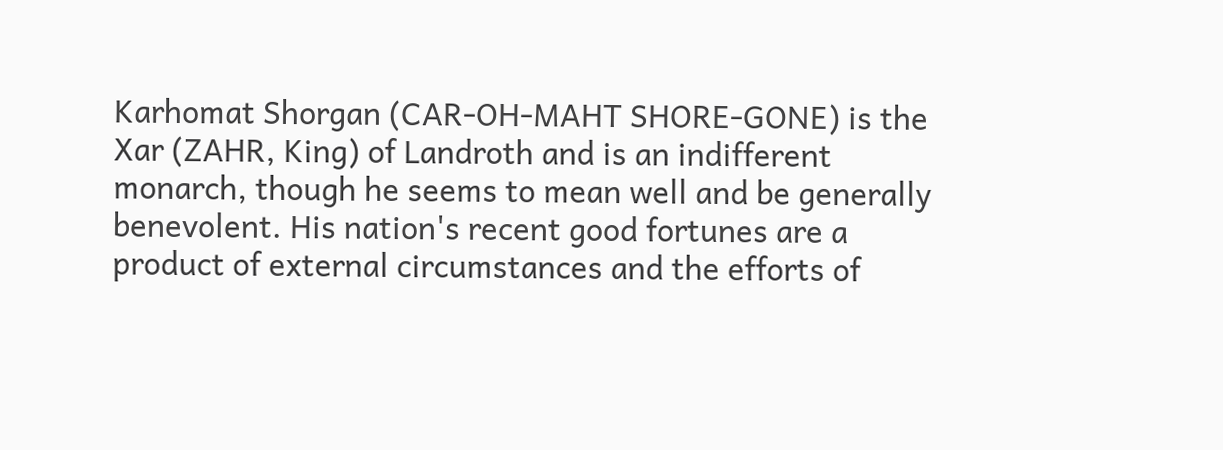Karhomat Shorgan (CAR-OH-MAHT SHORE-GONE) is the Xar (ZAHR, King) of Landroth and is an indifferent monarch, though he seems to mean well and be generally benevolent. His nation's recent good fortunes are a product of external circumstances and the efforts of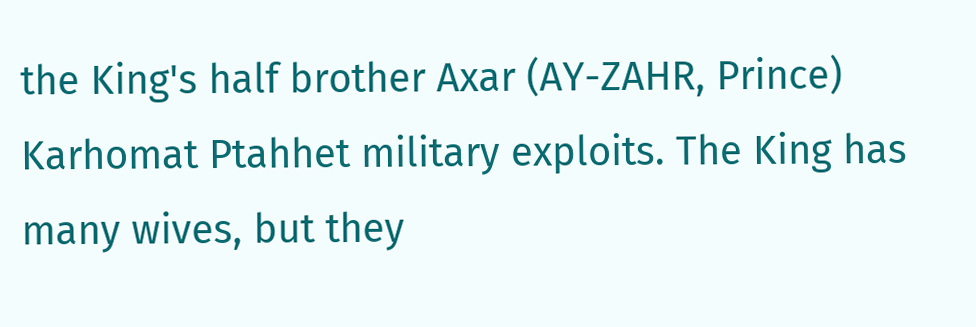the King's half brother Axar (AY-ZAHR, Prince) Karhomat Ptahhet military exploits. The King has many wives, but they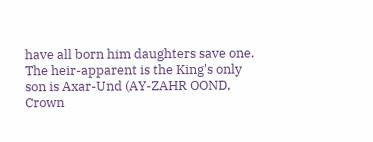have all born him daughters save one.
The heir-apparent is the King's only son is Axar-Und (AY-ZAHR OOND, Crown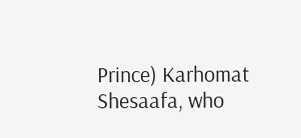Prince) Karhomat Shesaafa, who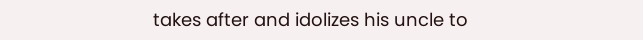takes after and idolizes his uncle to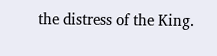the distress of the King.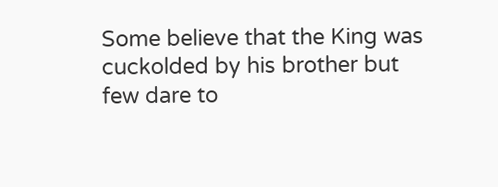Some believe that the King was cuckolded by his brother but few dare to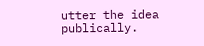utter the idea publically.